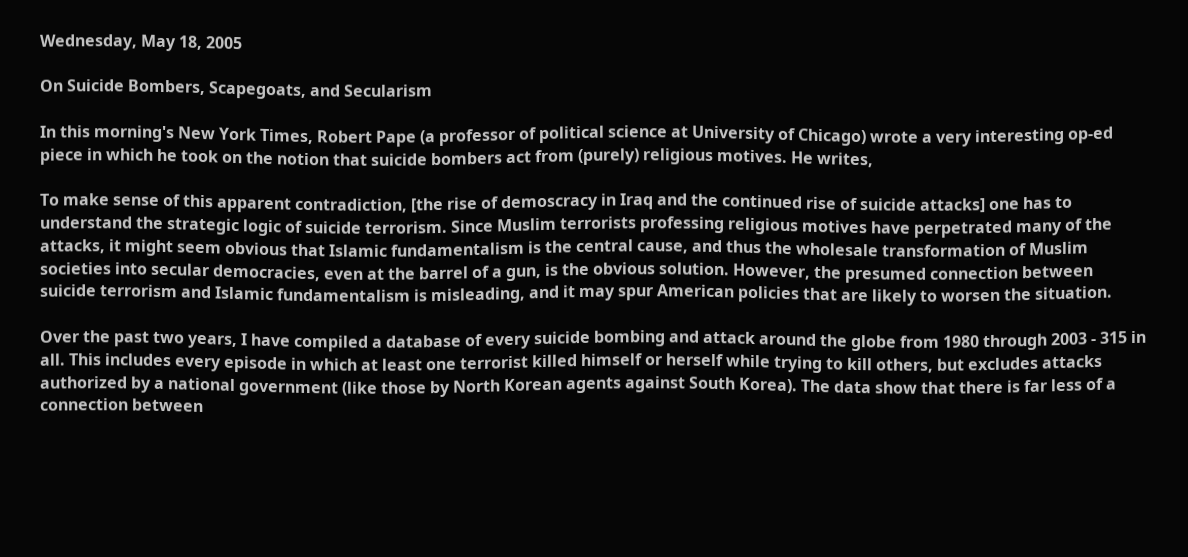Wednesday, May 18, 2005

On Suicide Bombers, Scapegoats, and Secularism

In this morning's New York Times, Robert Pape (a professor of political science at University of Chicago) wrote a very interesting op-ed piece in which he took on the notion that suicide bombers act from (purely) religious motives. He writes,

To make sense of this apparent contradiction, [the rise of demoscracy in Iraq and the continued rise of suicide attacks] one has to understand the strategic logic of suicide terrorism. Since Muslim terrorists professing religious motives have perpetrated many of the attacks, it might seem obvious that Islamic fundamentalism is the central cause, and thus the wholesale transformation of Muslim societies into secular democracies, even at the barrel of a gun, is the obvious solution. However, the presumed connection between suicide terrorism and Islamic fundamentalism is misleading, and it may spur American policies that are likely to worsen the situation.

Over the past two years, I have compiled a database of every suicide bombing and attack around the globe from 1980 through 2003 - 315 in all. This includes every episode in which at least one terrorist killed himself or herself while trying to kill others, but excludes attacks authorized by a national government (like those by North Korean agents against South Korea). The data show that there is far less of a connection between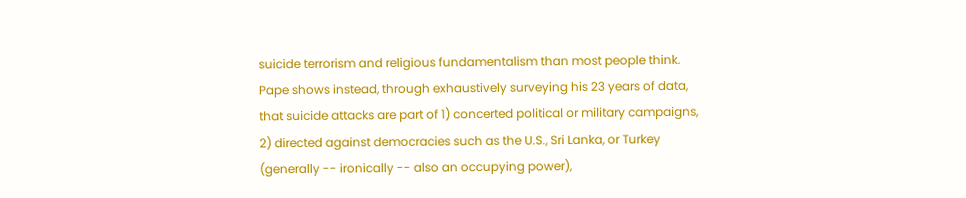suicide terrorism and religious fundamentalism than most people think.
Pape shows instead, through exhaustively surveying his 23 years of data, that suicide attacks are part of 1) concerted political or military campaigns, 2) directed against democracies such as the U.S., Sri Lanka, or Turkey (generally -- ironically -- also an occupying power),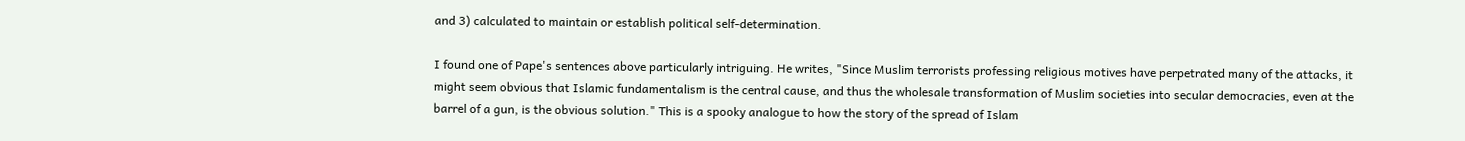and 3) calculated to maintain or establish political self-determination.

I found one of Pape's sentences above particularly intriguing. He writes, "Since Muslim terrorists professing religious motives have perpetrated many of the attacks, it might seem obvious that Islamic fundamentalism is the central cause, and thus the wholesale transformation of Muslim societies into secular democracies, even at the barrel of a gun, is the obvious solution." This is a spooky analogue to how the story of the spread of Islam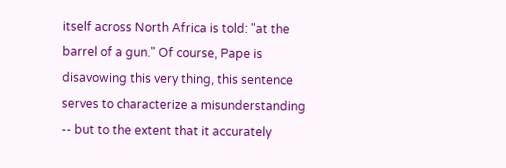itself across North Africa is told: "at the barrel of a gun." Of course, Pape is disavowing this very thing, this sentence serves to characterize a misunderstanding -- but to the extent that it accurately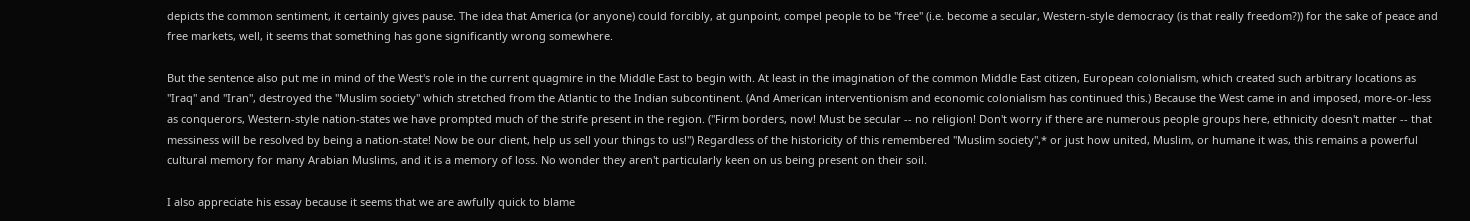depicts the common sentiment, it certainly gives pause. The idea that America (or anyone) could forcibly, at gunpoint, compel people to be "free" (i.e. become a secular, Western-style democracy (is that really freedom?)) for the sake of peace and free markets, well, it seems that something has gone significantly wrong somewhere.

But the sentence also put me in mind of the West's role in the current quagmire in the Middle East to begin with. At least in the imagination of the common Middle East citizen, European colonialism, which created such arbitrary locations as "Iraq" and "Iran", destroyed the "Muslim society" which stretched from the Atlantic to the Indian subcontinent. (And American interventionism and economic colonialism has continued this.) Because the West came in and imposed, more-or-less as conquerors, Western-style nation-states we have prompted much of the strife present in the region. ("Firm borders, now! Must be secular -- no religion! Don't worry if there are numerous people groups here, ethnicity doesn't matter -- that messiness will be resolved by being a nation-state! Now be our client, help us sell your things to us!") Regardless of the historicity of this remembered "Muslim society",* or just how united, Muslim, or humane it was, this remains a powerful cultural memory for many Arabian Muslims, and it is a memory of loss. No wonder they aren't particularly keen on us being present on their soil.

I also appreciate his essay because it seems that we are awfully quick to blame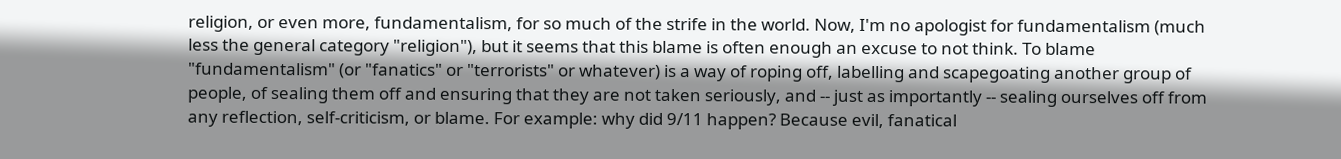religion, or even more, fundamentalism, for so much of the strife in the world. Now, I'm no apologist for fundamentalism (much less the general category "religion"), but it seems that this blame is often enough an excuse to not think. To blame "fundamentalism" (or "fanatics" or "terrorists" or whatever) is a way of roping off, labelling and scapegoating another group of people, of sealing them off and ensuring that they are not taken seriously, and -- just as importantly -- sealing ourselves off from any reflection, self-criticism, or blame. For example: why did 9/11 happen? Because evil, fanatical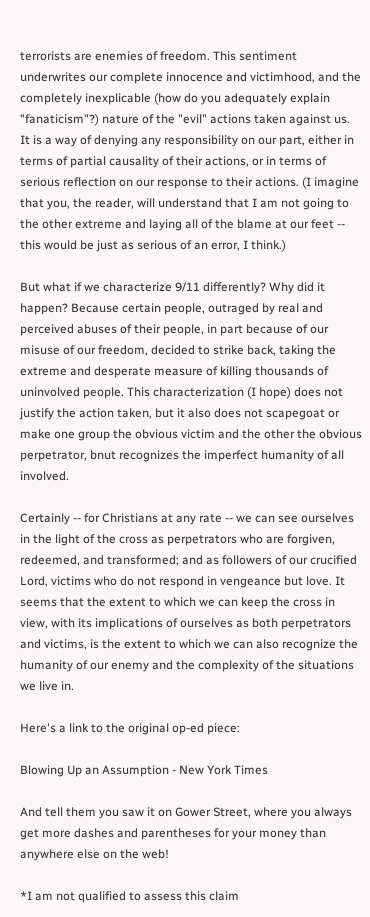terrorists are enemies of freedom. This sentiment underwrites our complete innocence and victimhood, and the completely inexplicable (how do you adequately explain "fanaticism"?) nature of the "evil" actions taken against us. It is a way of denying any responsibility on our part, either in terms of partial causality of their actions, or in terms of serious reflection on our response to their actions. (I imagine that you, the reader, will understand that I am not going to the other extreme and laying all of the blame at our feet -- this would be just as serious of an error, I think.)

But what if we characterize 9/11 differently? Why did it happen? Because certain people, outraged by real and perceived abuses of their people, in part because of our misuse of our freedom, decided to strike back, taking the extreme and desperate measure of killing thousands of uninvolved people. This characterization (I hope) does not justify the action taken, but it also does not scapegoat or make one group the obvious victim and the other the obvious perpetrator, bnut recognizes the imperfect humanity of all involved.

Certainly -- for Christians at any rate -- we can see ourselves in the light of the cross as perpetrators who are forgiven, redeemed, and transformed; and as followers of our crucified Lord, victims who do not respond in vengeance but love. It seems that the extent to which we can keep the cross in view, with its implications of ourselves as both perpetrators and victims, is the extent to which we can also recognize the humanity of our enemy and the complexity of the situations we live in.

Here's a link to the original op-ed piece:

Blowing Up an Assumption - New York Times

And tell them you saw it on Gower Street, where you always get more dashes and parentheses for your money than anywhere else on the web!

*I am not qualified to assess this claim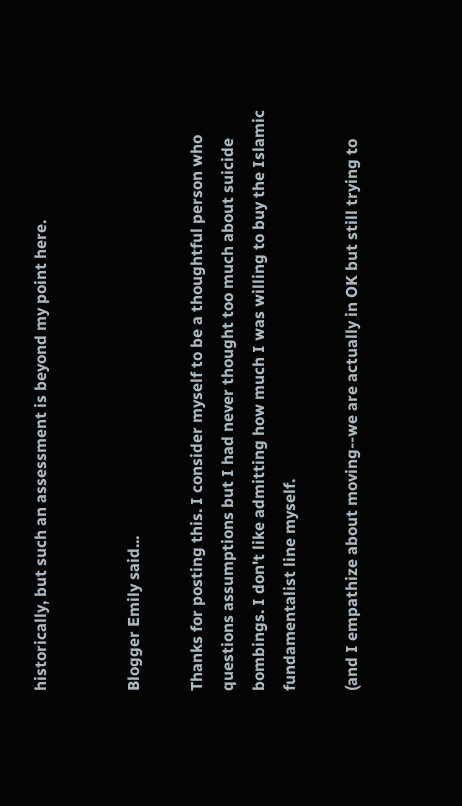historically, but such an assessment is beyond my point here.


Blogger Emily said...

Thanks for posting this. I consider myself to be a thoughtful person who questions assumptions but I had never thought too much about suicide bombings. I don't like admitting how much I was willing to buy the Islamic fundamentalist line myself.

(and I empathize about moving--we are actually in OK but still trying to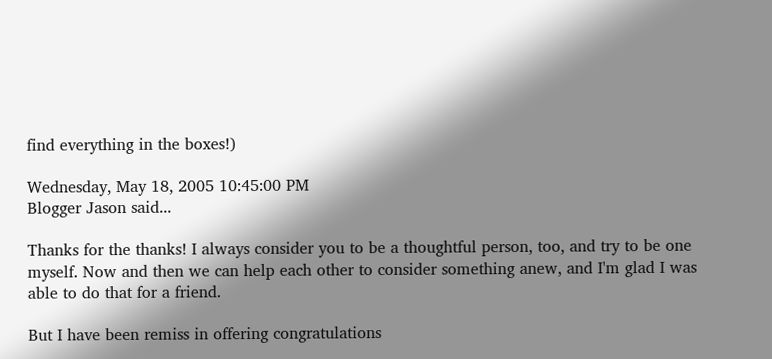find everything in the boxes!)

Wednesday, May 18, 2005 10:45:00 PM
Blogger Jason said...

Thanks for the thanks! I always consider you to be a thoughtful person, too, and try to be one myself. Now and then we can help each other to consider something anew, and I'm glad I was able to do that for a friend.

But I have been remiss in offering congratulations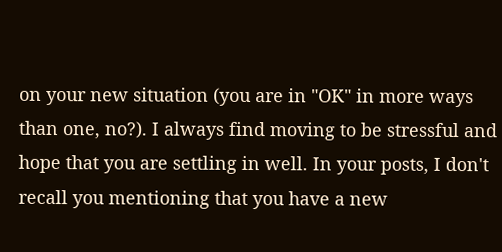on your new situation (you are in "OK" in more ways than one, no?). I always find moving to be stressful and hope that you are settling in well. In your posts, I don't recall you mentioning that you have a new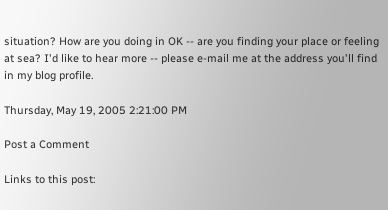situation? How are you doing in OK -- are you finding your place or feeling at sea? I'd like to hear more -- please e-mail me at the address you'll find in my blog profile.

Thursday, May 19, 2005 2:21:00 PM

Post a Comment

Links to this post: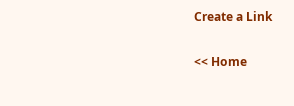Create a Link

<< Home